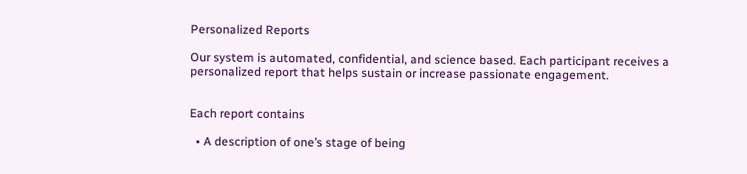Personalized Reports

Our system is automated, confidential, and science based. Each participant receives a personalized report that helps sustain or increase passionate engagement.


Each report contains

  • A description of one’s stage of being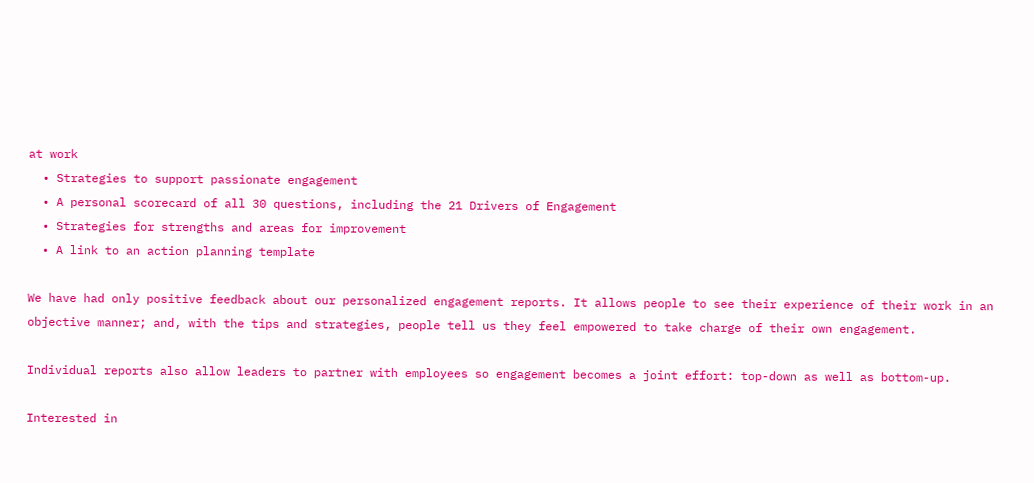at work
  • Strategies to support passionate engagement
  • A personal scorecard of all 30 questions, including the 21 Drivers of Engagement
  • Strategies for strengths and areas for improvement
  • A link to an action planning template

We have had only positive feedback about our personalized engagement reports. It allows people to see their experience of their work in an objective manner; and, with the tips and strategies, people tell us they feel empowered to take charge of their own engagement.

Individual reports also allow leaders to partner with employees so engagement becomes a joint effort: top-down as well as bottom-up.

Interested in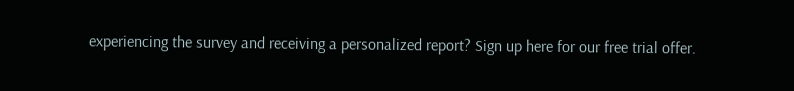experiencing the survey and receiving a personalized report? Sign up here for our free trial offer.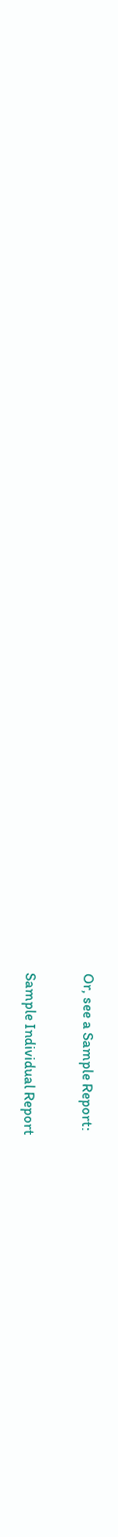Or, see a Sample Report:

Sample Individual Report